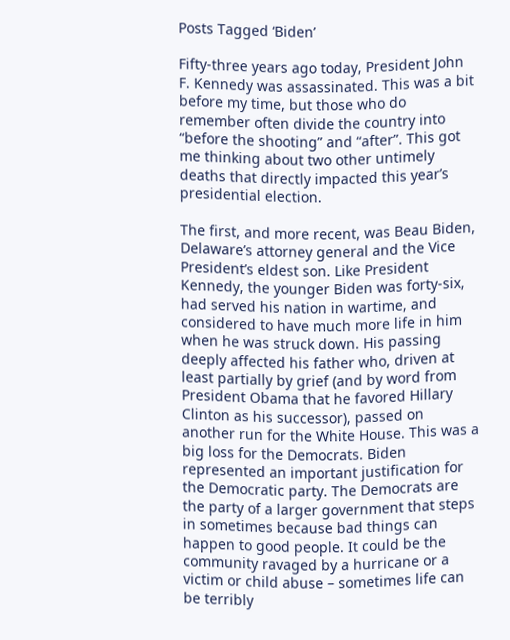Posts Tagged ‘Biden’

Fifty-three years ago today, President John F. Kennedy was assassinated. This was a bit before my time, but those who do remember often divide the country into “before the shooting” and “after”. This got me thinking about two other untimely deaths that directly impacted this year’s presidential election.

The first, and more recent, was Beau Biden, Delaware’s attorney general and the Vice President’s eldest son. Like President Kennedy, the younger Biden was forty-six, had served his nation in wartime, and considered to have much more life in him when he was struck down. His passing deeply affected his father who, driven at least partially by grief (and by word from President Obama that he favored Hillary Clinton as his successor), passed on another run for the White House. This was a big loss for the Democrats. Biden represented an important justification for the Democratic party. The Democrats are the party of a larger government that steps in sometimes because bad things can happen to good people. It could be the community ravaged by a hurricane or a victim or child abuse – sometimes life can be terribly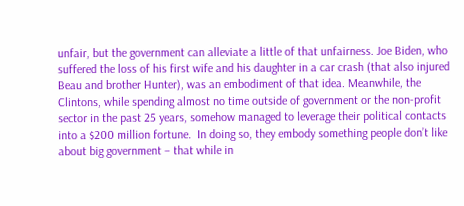unfair, but the government can alleviate a little of that unfairness. Joe Biden, who suffered the loss of his first wife and his daughter in a car crash (that also injured Beau and brother Hunter), was an embodiment of that idea. Meanwhile, the Clintons, while spending almost no time outside of government or the non-profit sector in the past 25 years, somehow managed to leverage their political contacts into a $200 million fortune.  In doing so, they embody something people don’t like about big government – that while in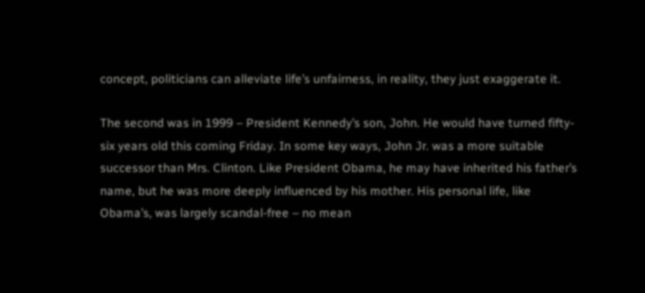concept, politicians can alleviate life’s unfairness, in reality, they just exaggerate it.

The second was in 1999 – President Kennedy’s son, John. He would have turned fifty-six years old this coming Friday. In some key ways, John Jr. was a more suitable successor than Mrs. Clinton. Like President Obama, he may have inherited his father’s name, but he was more deeply influenced by his mother. His personal life, like Obama’s, was largely scandal-free – no mean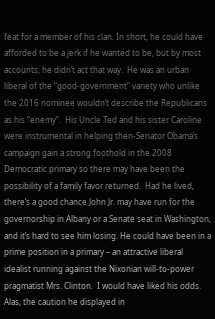feat for a member of his clan. In short, he could have afforded to be a jerk if he wanted to be, but by most accounts, he didn’t act that way.  He was an urban liberal of the “good-government” variety who unlike the 2016 nominee wouldn’t describe the Republicans as his “enemy”.  His Uncle Ted and his sister Caroline were instrumental in helping then-Senator Obama’s campaign gain a strong foothold in the 2008 Democratic primary so there may have been the possibility of a family favor returned.  Had he lived, there’s a good chance John Jr. may have run for the governorship in Albany or a Senate seat in Washington, and it’s hard to see him losing. He could have been in a prime position in a primary – an attractive liberal idealist running against the Nixonian will-to-power pragmatist Mrs. Clinton.  I would have liked his odds.  Alas, the caution he displayed in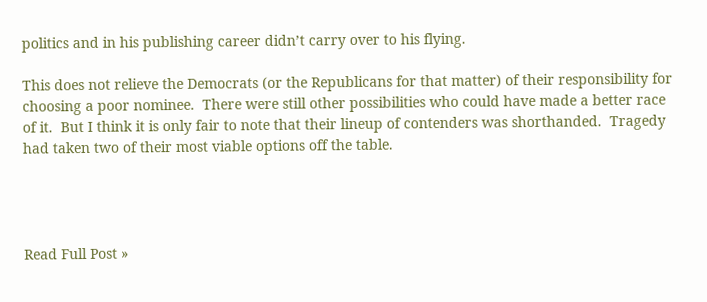politics and in his publishing career didn’t carry over to his flying.

This does not relieve the Democrats (or the Republicans for that matter) of their responsibility for choosing a poor nominee.  There were still other possibilities who could have made a better race of it.  But I think it is only fair to note that their lineup of contenders was shorthanded.  Tragedy had taken two of their most viable options off the table.




Read Full Post »